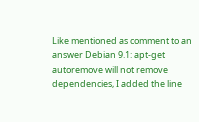Like mentioned as comment to an answer Debian 9.1: apt-get autoremove will not remove dependencies, I added the line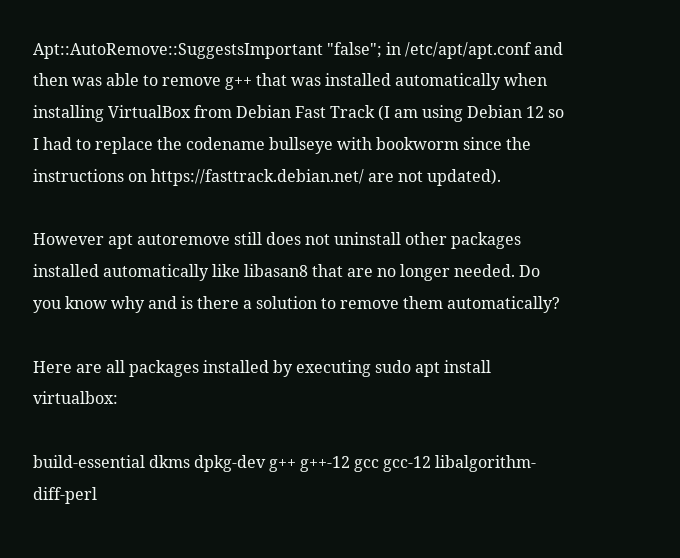Apt::AutoRemove::SuggestsImportant "false"; in /etc/apt/apt.conf and then was able to remove g++ that was installed automatically when installing VirtualBox from Debian Fast Track (I am using Debian 12 so I had to replace the codename bullseye with bookworm since the instructions on https://fasttrack.debian.net/ are not updated).

However apt autoremove still does not uninstall other packages installed automatically like libasan8 that are no longer needed. Do you know why and is there a solution to remove them automatically?

Here are all packages installed by executing sudo apt install virtualbox:

build-essential dkms dpkg-dev g++ g++-12 gcc gcc-12 libalgorithm-diff-perl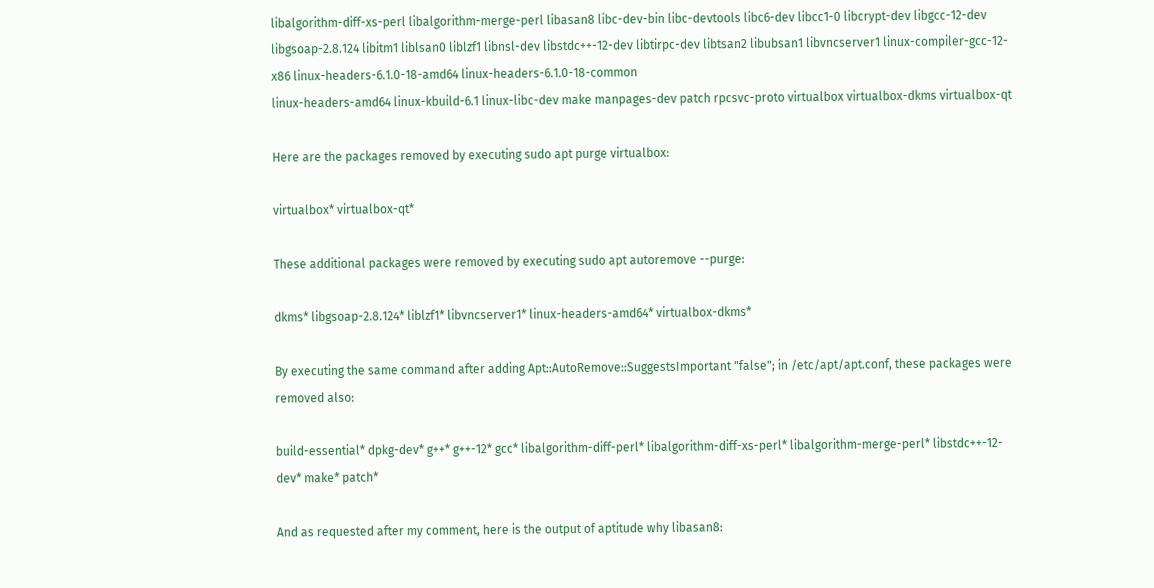libalgorithm-diff-xs-perl libalgorithm-merge-perl libasan8 libc-dev-bin libc-devtools libc6-dev libcc1-0 libcrypt-dev libgcc-12-dev
libgsoap-2.8.124 libitm1 liblsan0 liblzf1 libnsl-dev libstdc++-12-dev libtirpc-dev libtsan2 libubsan1 libvncserver1 linux-compiler-gcc-12-x86 linux-headers-6.1.0-18-amd64 linux-headers-6.1.0-18-common
linux-headers-amd64 linux-kbuild-6.1 linux-libc-dev make manpages-dev patch rpcsvc-proto virtualbox virtualbox-dkms virtualbox-qt

Here are the packages removed by executing sudo apt purge virtualbox:

virtualbox* virtualbox-qt*

These additional packages were removed by executing sudo apt autoremove --purge:

dkms* libgsoap-2.8.124* liblzf1* libvncserver1* linux-headers-amd64* virtualbox-dkms*

By executing the same command after adding Apt::AutoRemove::SuggestsImportant "false"; in /etc/apt/apt.conf, these packages were removed also:

build-essential* dpkg-dev* g++* g++-12* gcc* libalgorithm-diff-perl* libalgorithm-diff-xs-perl* libalgorithm-merge-perl* libstdc++-12-dev* make* patch*

And as requested after my comment, here is the output of aptitude why libasan8: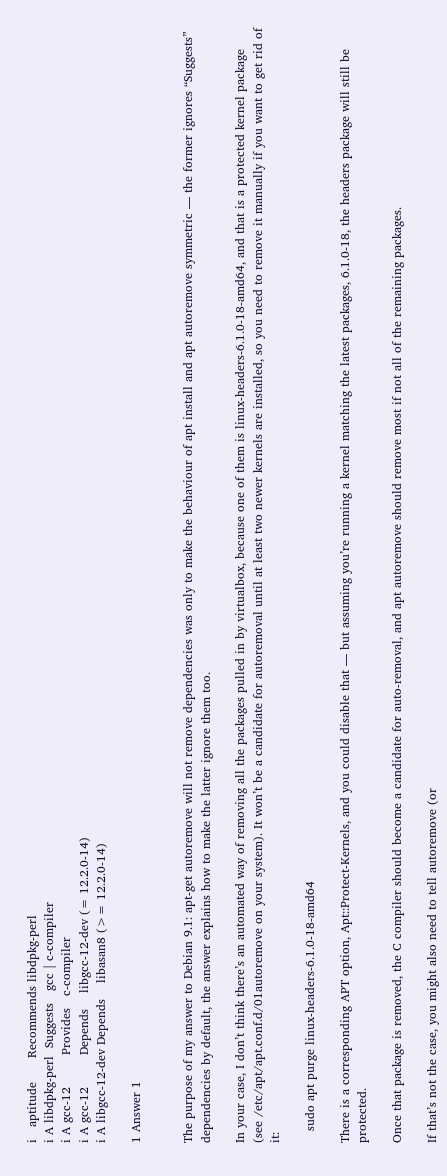i   aptitude      Recommends libdpkg-perl
i A libdpkg-perl  Suggests   gcc | c-compiler
i A gcc-12        Provides   c-compiler
i A gcc-12        Depends    libgcc-12-dev (= 12.2.0-14)
i A libgcc-12-dev Depends    libasan8 (>= 12.2.0-14)

1 Answer 1


The purpose of my answer to Debian 9.1: apt-get autoremove will not remove dependencies was only to make the behaviour of apt install and apt autoremove symmetric — the former ignores “Suggests” dependencies by default, the answer explains how to make the latter ignore them too.

In your case, I don’t think there’s an automated way of removing all the packages pulled in by virtualbox, because one of them is linux-headers-6.1.0-18-amd64, and that is a protected kernel package (see /etc/apt/apt.conf.d/01autoremove on your system). It won’t be a candidate for autoremoval until at least two newer kernels are installed, so you need to remove it manually if you want to get rid of it:

   sudo apt purge linux-headers-6.1.0-18-amd64

There is a corresponding APT option, Apt::Protect-Kernels, and you could disable that — but assuming you’re running a kernel matching the latest packages, 6.1.0-18, the headers package will still be protected.

Once that package is removed, the C compiler should become a candidate for auto-removal, and apt autoremove should remove most if not all of the remaining packages.

If that’s not the case, you might also need to tell autoremove (or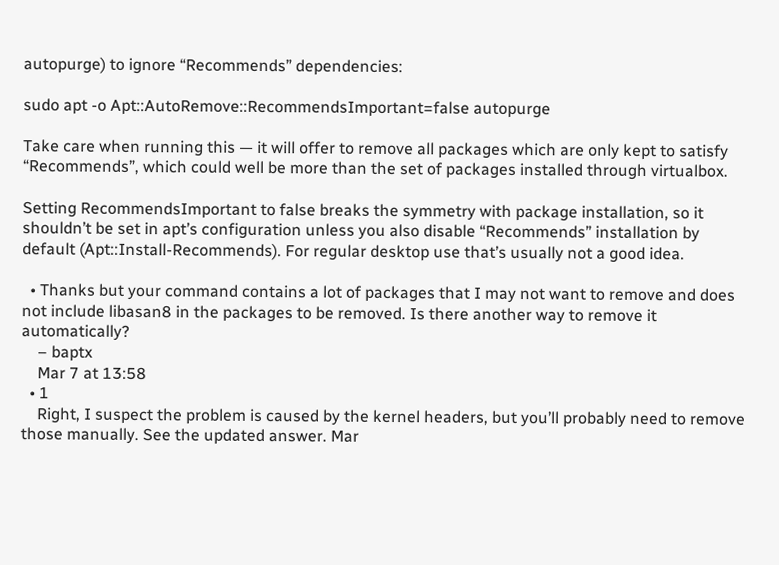autopurge) to ignore “Recommends” dependencies:

sudo apt -o Apt::AutoRemove::RecommendsImportant=false autopurge

Take care when running this — it will offer to remove all packages which are only kept to satisfy “Recommends”, which could well be more than the set of packages installed through virtualbox.

Setting RecommendsImportant to false breaks the symmetry with package installation, so it shouldn’t be set in apt’s configuration unless you also disable “Recommends” installation by default (Apt::Install-Recommends). For regular desktop use that’s usually not a good idea.

  • Thanks but your command contains a lot of packages that I may not want to remove and does not include libasan8 in the packages to be removed. Is there another way to remove it automatically?
    – baptx
    Mar 7 at 13:58
  • 1
    Right, I suspect the problem is caused by the kernel headers, but you’ll probably need to remove those manually. See the updated answer. Mar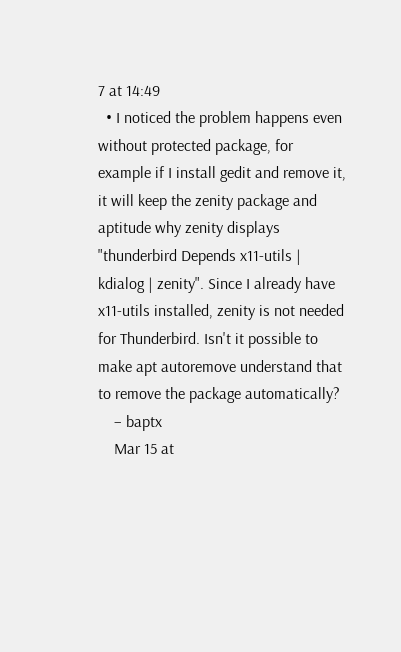7 at 14:49
  • I noticed the problem happens even without protected package, for example if I install gedit and remove it, it will keep the zenity package and aptitude why zenity displays "thunderbird Depends x11-utils | kdialog | zenity". Since I already have x11-utils installed, zenity is not needed for Thunderbird. Isn't it possible to make apt autoremove understand that to remove the package automatically?
    – baptx
    Mar 15 at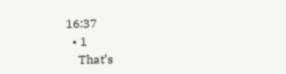16:37
  • 1
    That’s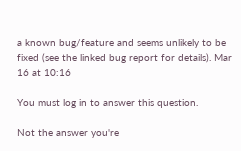a known bug/feature and seems unlikely to be fixed (see the linked bug report for details). Mar 16 at 10:16

You must log in to answer this question.

Not the answer you're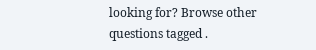looking for? Browse other questions tagged .